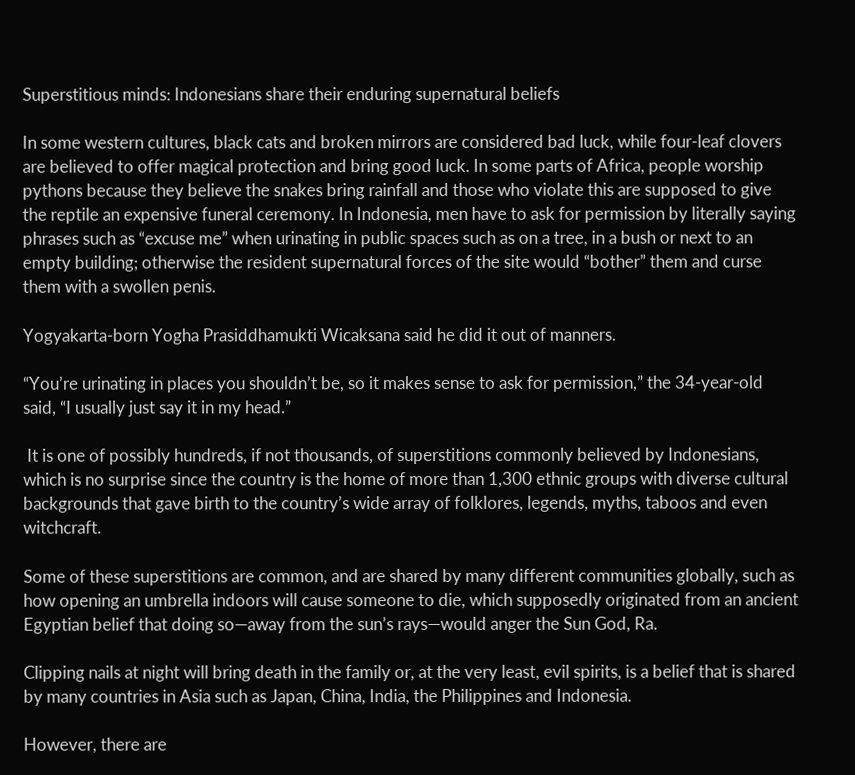Superstitious minds: Indonesians share their enduring supernatural beliefs

In some western cultures, black cats and broken mirrors are considered bad luck, while four-leaf clovers are believed to offer magical protection and bring good luck. In some parts of Africa, people worship pythons because they believe the snakes bring rainfall and those who violate this are supposed to give the reptile an expensive funeral ceremony. In Indonesia, men have to ask for permission by literally saying phrases such as “excuse me” when urinating in public spaces such as on a tree, in a bush or next to an empty building; otherwise the resident supernatural forces of the site would “bother” them and curse them with a swollen penis.

Yogyakarta-born Yogha Prasiddhamukti Wicaksana said he did it out of manners.

“You’re urinating in places you shouldn’t be, so it makes sense to ask for permission,” the 34-year-old said, “I usually just say it in my head.”

 It is one of possibly hundreds, if not thousands, of superstitions commonly believed by Indonesians, which is no surprise since the country is the home of more than 1,300 ethnic groups with diverse cultural backgrounds that gave birth to the country’s wide array of folklores, legends, myths, taboos and even witchcraft.

Some of these superstitions are common, and are shared by many different communities globally, such as how opening an umbrella indoors will cause someone to die, which supposedly originated from an ancient Egyptian belief that doing so—away from the sun’s rays—would anger the Sun God, Ra.

Clipping nails at night will bring death in the family or, at the very least, evil spirits, is a belief that is shared by many countries in Asia such as Japan, China, India, the Philippines and Indonesia.

However, there are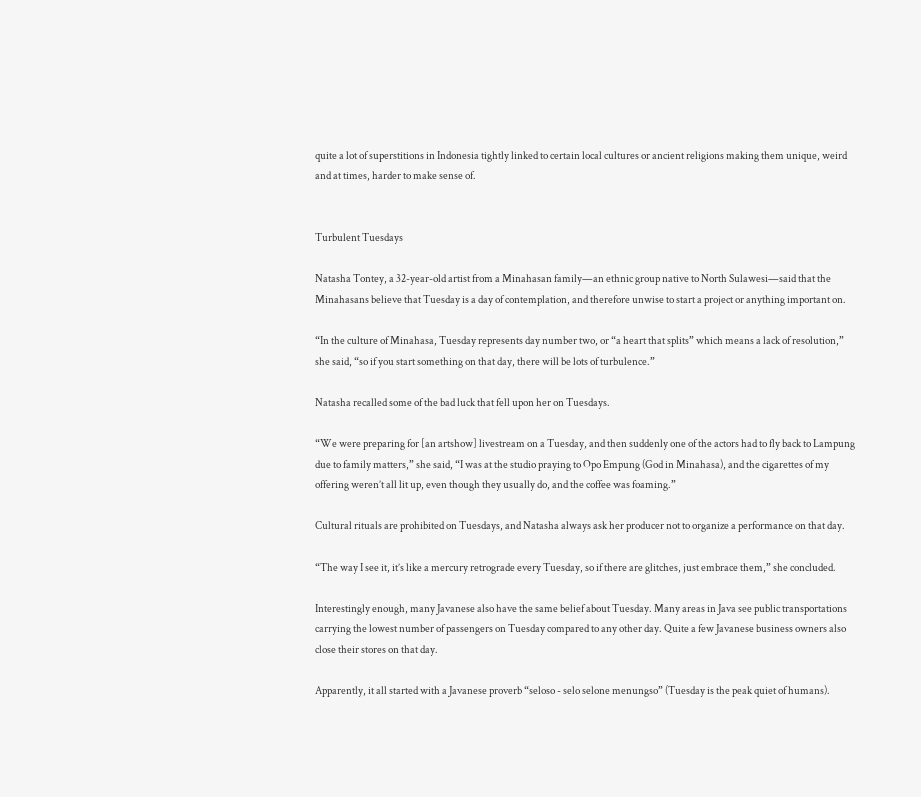quite a lot of superstitions in Indonesia tightly linked to certain local cultures or ancient religions making them unique, weird and at times, harder to make sense of.


Turbulent Tuesdays

Natasha Tontey, a 32-year-old artist from a Minahasan family—an ethnic group native to North Sulawesi—said that the Minahasans believe that Tuesday is a day of contemplation, and therefore unwise to start a project or anything important on.

“In the culture of Minahasa, Tuesday represents day number two, or “a heart that splits” which means a lack of resolution,” she said, “so if you start something on that day, there will be lots of turbulence.”

Natasha recalled some of the bad luck that fell upon her on Tuesdays.

“We were preparing for [an artshow] livestream on a Tuesday, and then suddenly one of the actors had to fly back to Lampung due to family matters,” she said, “I was at the studio praying to Opo Empung (God in Minahasa), and the cigarettes of my offering weren’t all lit up, even though they usually do, and the coffee was foaming.”

Cultural rituals are prohibited on Tuesdays, and Natasha always ask her producer not to organize a performance on that day.

“The way I see it, it’s like a mercury retrograde every Tuesday, so if there are glitches, just embrace them,” she concluded.

Interestingly enough, many Javanese also have the same belief about Tuesday. Many areas in Java see public transportations carrying the lowest number of passengers on Tuesday compared to any other day. Quite a few Javanese business owners also close their stores on that day.

Apparently, it all started with a Javanese proverb “seloso - selo selone menungso” (Tuesday is the peak quiet of humans).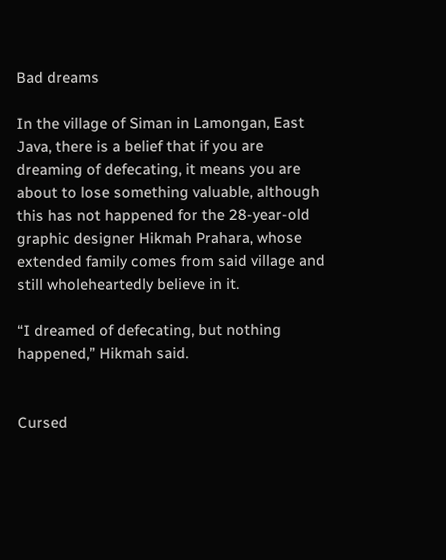Bad dreams

In the village of Siman in Lamongan, East Java, there is a belief that if you are dreaming of defecating, it means you are about to lose something valuable, although this has not happened for the 28-year-old graphic designer Hikmah Prahara, whose extended family comes from said village and still wholeheartedly believe in it.

“I dreamed of defecating, but nothing happened,” Hikmah said.


Cursed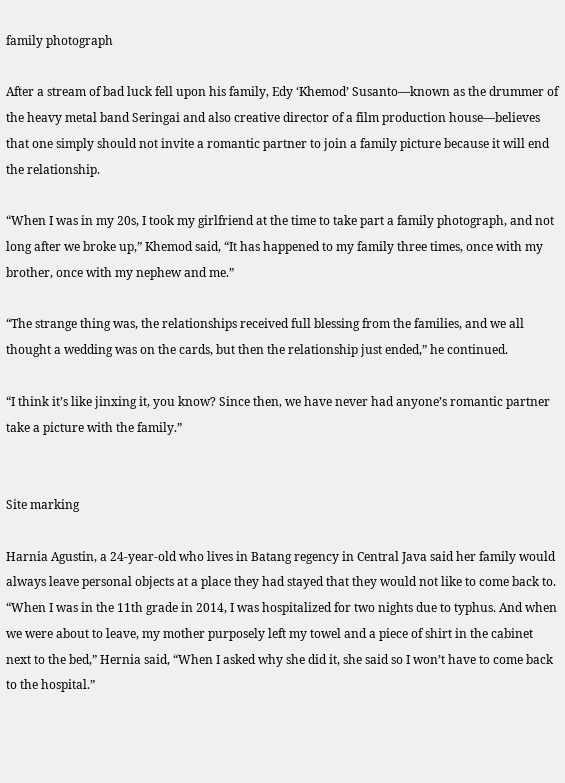family photograph

After a stream of bad luck fell upon his family, Edy ‘Khemod’ Susanto—known as the drummer of the heavy metal band Seringai and also creative director of a film production house—believes that one simply should not invite a romantic partner to join a family picture because it will end the relationship.

“When I was in my 20s, I took my girlfriend at the time to take part a family photograph, and not long after we broke up,” Khemod said, “It has happened to my family three times, once with my brother, once with my nephew and me.”

“The strange thing was, the relationships received full blessing from the families, and we all thought a wedding was on the cards, but then the relationship just ended,” he continued.

“I think it’s like jinxing it, you know? Since then, we have never had anyone’s romantic partner take a picture with the family.”


Site marking

Harnia Agustin, a 24-year-old who lives in Batang regency in Central Java said her family would always leave personal objects at a place they had stayed that they would not like to come back to. “When I was in the 11th grade in 2014, I was hospitalized for two nights due to typhus. And when we were about to leave, my mother purposely left my towel and a piece of shirt in the cabinet next to the bed,” Hernia said, “When I asked why she did it, she said so I won’t have to come back to the hospital.”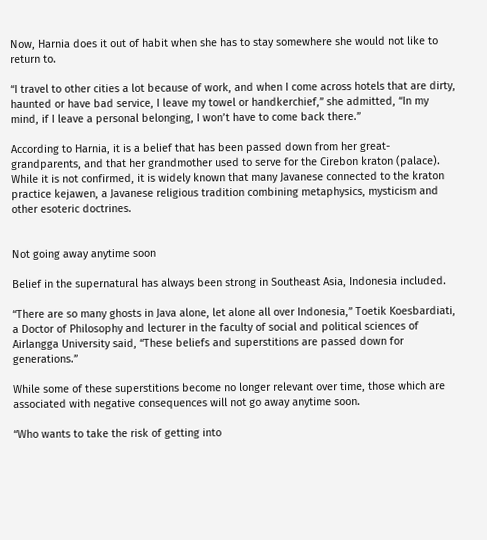Now, Harnia does it out of habit when she has to stay somewhere she would not like to return to.

“I travel to other cities a lot because of work, and when I come across hotels that are dirty, haunted or have bad service, I leave my towel or handkerchief,” she admitted, “In my mind, if I leave a personal belonging, I won’t have to come back there.”

According to Harnia, it is a belief that has been passed down from her great-grandparents, and that her grandmother used to serve for the Cirebon kraton (palace). While it is not confirmed, it is widely known that many Javanese connected to the kraton practice kejawen, a Javanese religious tradition combining metaphysics, mysticism and other esoteric doctrines.


Not going away anytime soon

Belief in the supernatural has always been strong in Southeast Asia, Indonesia included.

“There are so many ghosts in Java alone, let alone all over Indonesia,” Toetik Koesbardiati, a Doctor of Philosophy and lecturer in the faculty of social and political sciences of Airlangga University said, “These beliefs and superstitions are passed down for generations.”

While some of these superstitions become no longer relevant over time, those which are associated with negative consequences will not go away anytime soon.

“Who wants to take the risk of getting into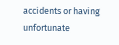accidents or having unfortunate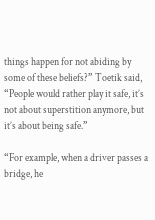things happen for not abiding by some of these beliefs?” Toetik said, “People would rather play it safe, it’s not about superstition anymore, but it’s about being safe.”

“For example, when a driver passes a bridge, he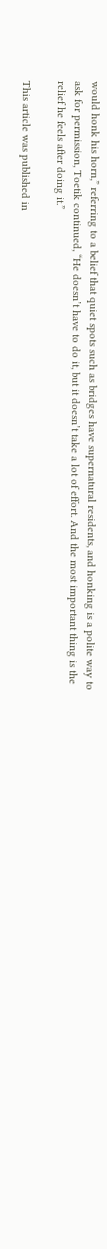would honk his horn,” referring to a belief that quiet spots such as bridges have supernatural residents, and honking is a polite way to ask for permission, Toetik continued, “He doesn’t have to do it, but it doesn’t take a lot of effort. And the most important thing is the relief he feels after doing it.”

This article was published in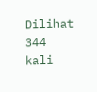Dilihat 344 kali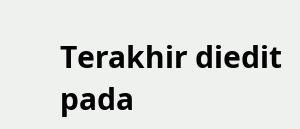Terakhir diedit pada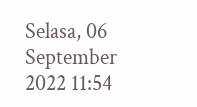Selasa, 06 September 2022 11:54